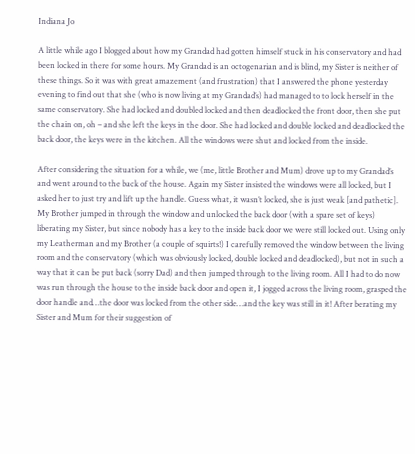Indiana Jo

A little while ago I blogged about how my Grandad had gotten himself stuck in his conservatory and had been locked in there for some hours. My Grandad is an octogenarian and is blind, my Sister is neither of these things. So it was with great amazement (and frustration) that I answered the phone yesterday evening to find out that she (who is now living at my Grandad’s) had managed to to lock herself in the same conservatory. She had locked and doubled locked and then deadlocked the front door, then she put the chain on, oh – and she left the keys in the door. She had locked and double locked and deadlocked the back door, the keys were in the kitchen. All the windows were shut and locked from the inside.

After considering the situation for a while, we (me, little Brother and Mum) drove up to my Grandad’s and went around to the back of the house. Again my Sister insisted the windows were all locked, but I asked her to just try and lift up the handle. Guess what, it wasn’t locked, she is just weak [and pathetic]. My Brother jumped in through the window and unlocked the back door (with a spare set of keys) liberating my Sister, but since nobody has a key to the inside back door we were still locked out. Using only my Leatherman and my Brother (a couple of squirts!) I carefully removed the window between the living room and the conservatory (which was obviously locked, double locked and deadlocked), but not in such a way that it can be put back (sorry Dad) and then jumped through to the living room. All I had to do now was run through the house to the inside back door and open it, I jogged across the living room, grasped the door handle and…the door was locked from the other side…and the key was still in it! After berating my Sister and Mum for their suggestion of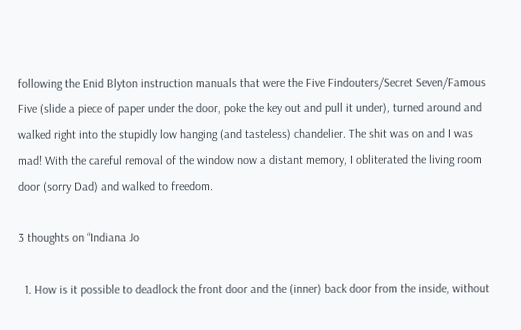following the Enid Blyton instruction manuals that were the Five Findouters/Secret Seven/Famous Five (slide a piece of paper under the door, poke the key out and pull it under), turned around and walked right into the stupidly low hanging (and tasteless) chandelier. The shit was on and I was mad! With the careful removal of the window now a distant memory, I obliterated the living room door (sorry Dad) and walked to freedom.

3 thoughts on “Indiana Jo

  1. How is it possible to deadlock the front door and the (inner) back door from the inside, without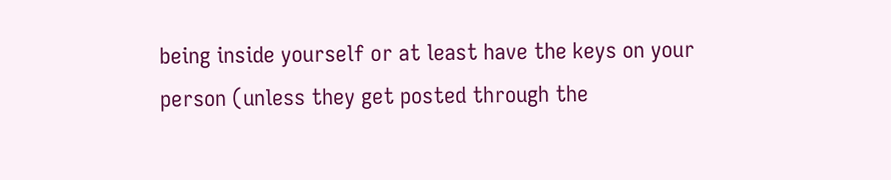being inside yourself or at least have the keys on your person (unless they get posted through the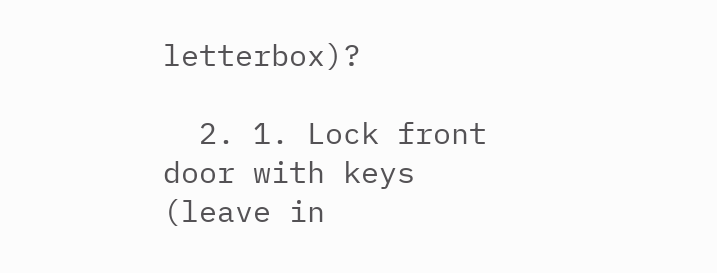letterbox)?

  2. 1. Lock front door with keys (leave in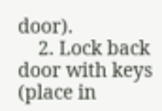door).
    2. Lock back door with keys (place in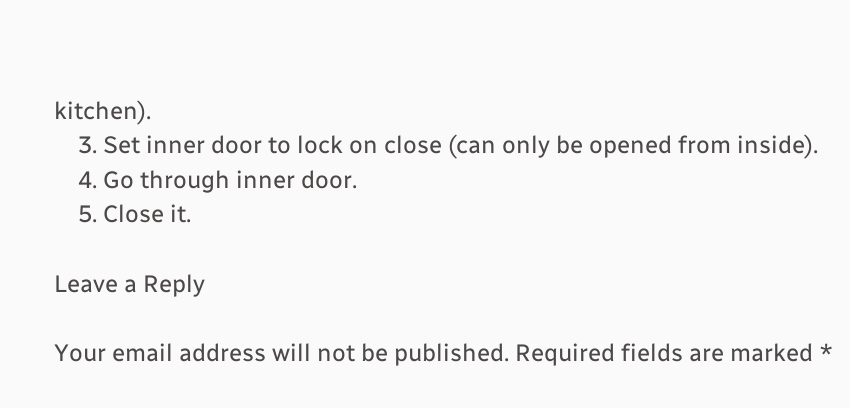kitchen).
    3. Set inner door to lock on close (can only be opened from inside).
    4. Go through inner door.
    5. Close it.

Leave a Reply

Your email address will not be published. Required fields are marked *